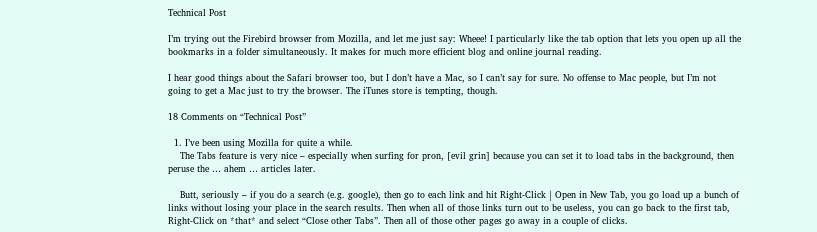Technical Post

I’m trying out the Firebird browser from Mozilla, and let me just say: Wheee! I particularly like the tab option that lets you open up all the bookmarks in a folder simultaneously. It makes for much more efficient blog and online journal reading.

I hear good things about the Safari browser too, but I don’t have a Mac, so I can’t say for sure. No offense to Mac people, but I’m not going to get a Mac just to try the browser. The iTunes store is tempting, though.

18 Comments on “Technical Post”

  1. I’ve been using Mozilla for quite a while.
    The Tabs feature is very nice – especially when surfing for pron, [evil grin] because you can set it to load tabs in the background, then peruse the … ahem … articles later.

    Butt, seriously – if you do a search (e.g. google), then go to each link and hit Right-Click | Open in New Tab, you go load up a bunch of links without losing your place in the search results. Then when all of those links turn out to be useless, you can go back to the first tab, Right-Click on *that* and select “Close other Tabs”. Then all of those other pages go away in a couple of clicks.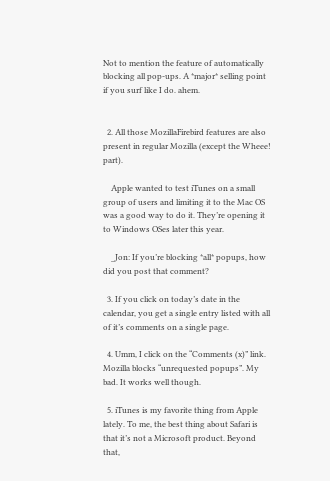Not to mention the feature of automatically blocking all pop-ups. A *major* selling point if you surf like I do. ahem.


  2. All those MozillaFirebird features are also present in regular Mozilla (except the Wheee! part).

    Apple wanted to test iTunes on a small group of users and limiting it to the Mac OS was a good way to do it. They’re opening it to Windows OSes later this year.

    _Jon: If you’re blocking *all* popups, how did you post that comment?

  3. If you click on today’s date in the calendar, you get a single entry listed with all of it’s comments on a single page.

  4. Umm, I click on the “Comments (x)” link. Mozilla blocks “unrequested popups”. My bad. It works well though.

  5. iTunes is my favorite thing from Apple lately. To me, the best thing about Safari is that it’s not a Microsoft product. Beyond that,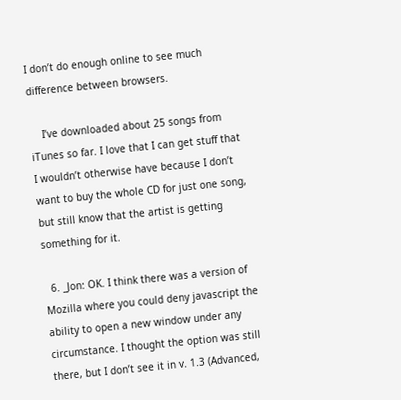I don’t do enough online to see much difference between browsers.

    I’ve downloaded about 25 songs from iTunes so far. I love that I can get stuff that I wouldn’t otherwise have because I don’t want to buy the whole CD for just one song, but still know that the artist is getting something for it.

  6. _Jon: OK. I think there was a version of Mozilla where you could deny javascript the ability to open a new window under any circumstance. I thought the option was still there, but I don’t see it in v. 1.3 (Advanced,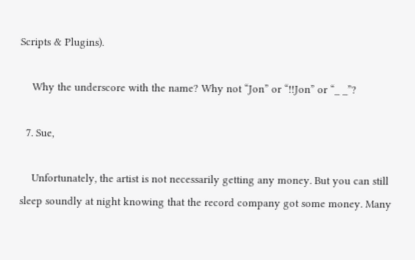Scripts & Plugins).

    Why the underscore with the name? Why not “Jon” or “!!Jon” or “_ _”?

  7. Sue,

    Unfortunately, the artist is not necessarily getting any money. But you can still sleep soundly at night knowing that the record company got some money. Many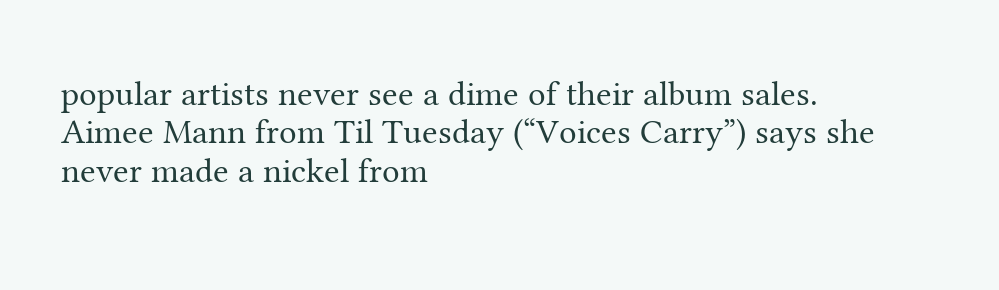popular artists never see a dime of their album sales. Aimee Mann from Til Tuesday (“Voices Carry”) says she never made a nickel from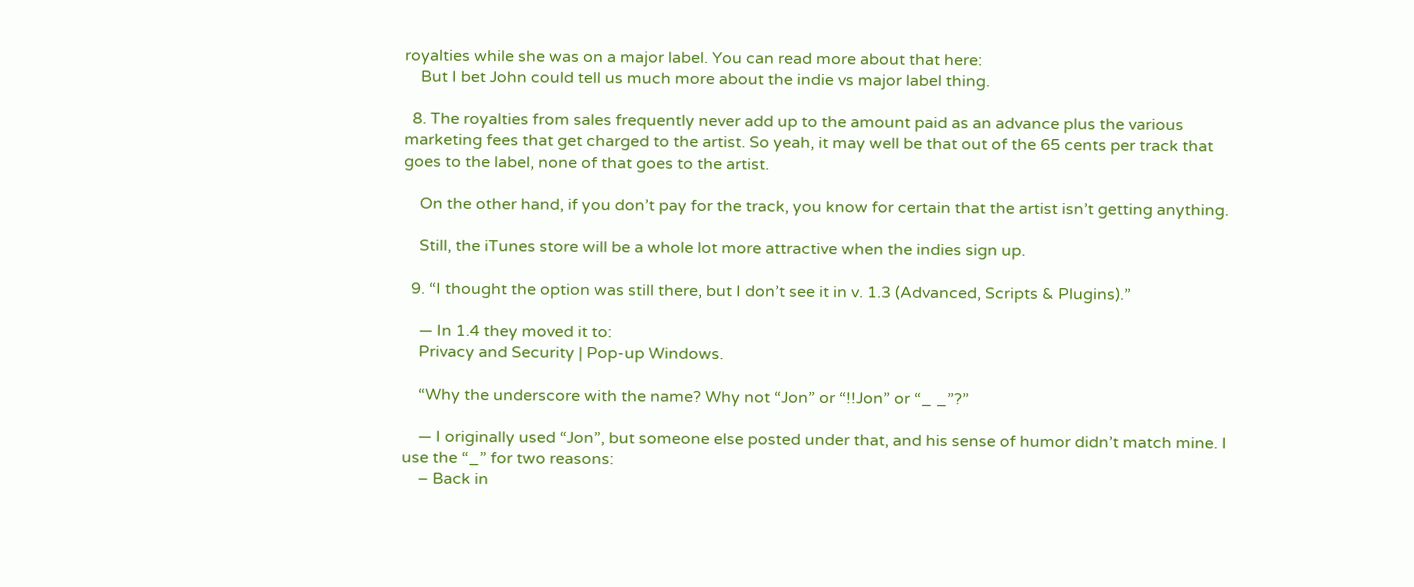royalties while she was on a major label. You can read more about that here:
    But I bet John could tell us much more about the indie vs major label thing.

  8. The royalties from sales frequently never add up to the amount paid as an advance plus the various marketing fees that get charged to the artist. So yeah, it may well be that out of the 65 cents per track that goes to the label, none of that goes to the artist.

    On the other hand, if you don’t pay for the track, you know for certain that the artist isn’t getting anything.

    Still, the iTunes store will be a whole lot more attractive when the indies sign up.

  9. “I thought the option was still there, but I don’t see it in v. 1.3 (Advanced, Scripts & Plugins).”

    — In 1.4 they moved it to:
    Privacy and Security | Pop-up Windows.

    “Why the underscore with the name? Why not “Jon” or “!!Jon” or “_ _”?”

    — I originally used “Jon”, but someone else posted under that, and his sense of humor didn’t match mine. I use the “_” for two reasons:
    – Back in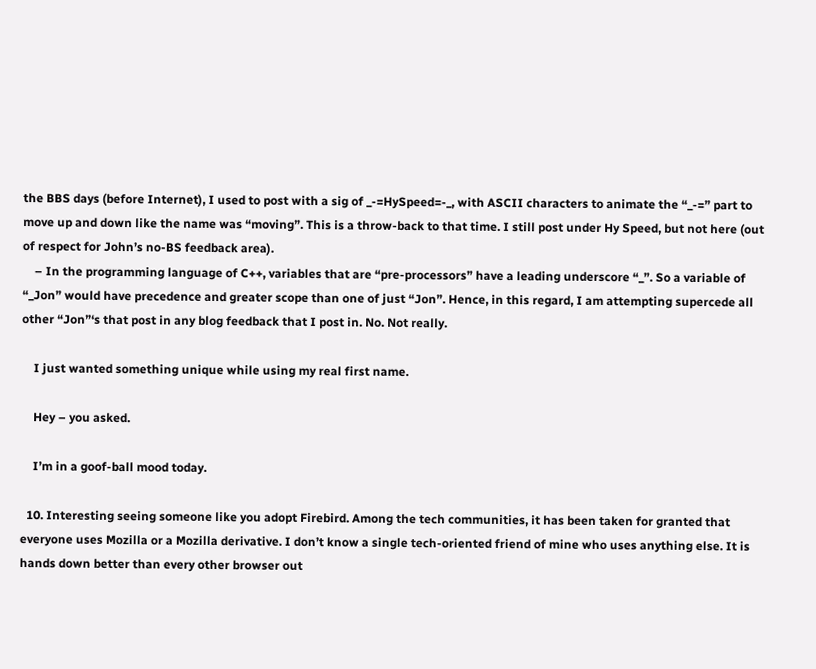the BBS days (before Internet), I used to post with a sig of _-=HySpeed=-_, with ASCII characters to animate the “_-=” part to move up and down like the name was “moving”. This is a throw-back to that time. I still post under Hy Speed, but not here (out of respect for John’s no-BS feedback area).
    – In the programming language of C++, variables that are “pre-processors” have a leading underscore “_”. So a variable of “_Jon” would have precedence and greater scope than one of just “Jon”. Hence, in this regard, I am attempting supercede all other “Jon”‘s that post in any blog feedback that I post in. No. Not really.

    I just wanted something unique while using my real first name.

    Hey – you asked.

    I’m in a goof-ball mood today.

  10. Interesting seeing someone like you adopt Firebird. Among the tech communities, it has been taken for granted that everyone uses Mozilla or a Mozilla derivative. I don’t know a single tech-oriented friend of mine who uses anything else. It is hands down better than every other browser out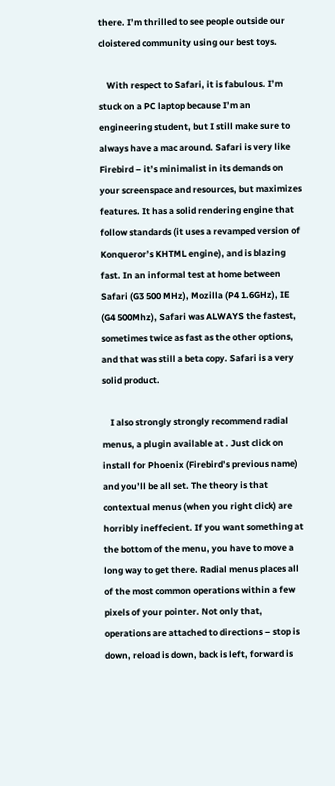there. I’m thrilled to see people outside our cloistered community using our best toys.

    With respect to Safari, it is fabulous. I’m stuck on a PC laptop because I’m an engineering student, but I still make sure to always have a mac around. Safari is very like Firebird – it’s minimalist in its demands on your screenspace and resources, but maximizes features. It has a solid rendering engine that follow standards (it uses a revamped version of Konqueror’s KHTML engine), and is blazing fast. In an informal test at home between Safari (G3 500 MHz), Mozilla (P4 1.6GHz), IE (G4 500Mhz), Safari was ALWAYS the fastest, sometimes twice as fast as the other options, and that was still a beta copy. Safari is a very solid product.

    I also strongly strongly recommend radial menus, a plugin available at . Just click on install for Phoenix (Firebird’s previous name) and you’ll be all set. The theory is that contextual menus (when you right click) are horribly ineffecient. If you want something at the bottom of the menu, you have to move a long way to get there. Radial menus places all of the most common operations within a few pixels of your pointer. Not only that, operations are attached to directions – stop is down, reload is down, back is left, forward is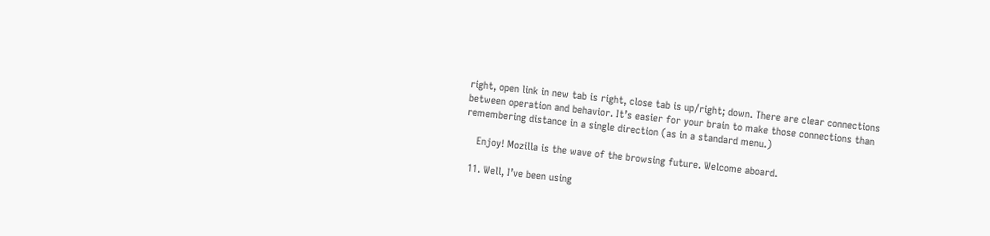right, open link in new tab is right, close tab is up/right; down. There are clear connections between operation and behavior. It’s easier for your brain to make those connections than remembering distance in a single direction (as in a standard menu.)

    Enjoy! Mozilla is the wave of the browsing future. Welcome aboard.

  11. Well, I’ve been using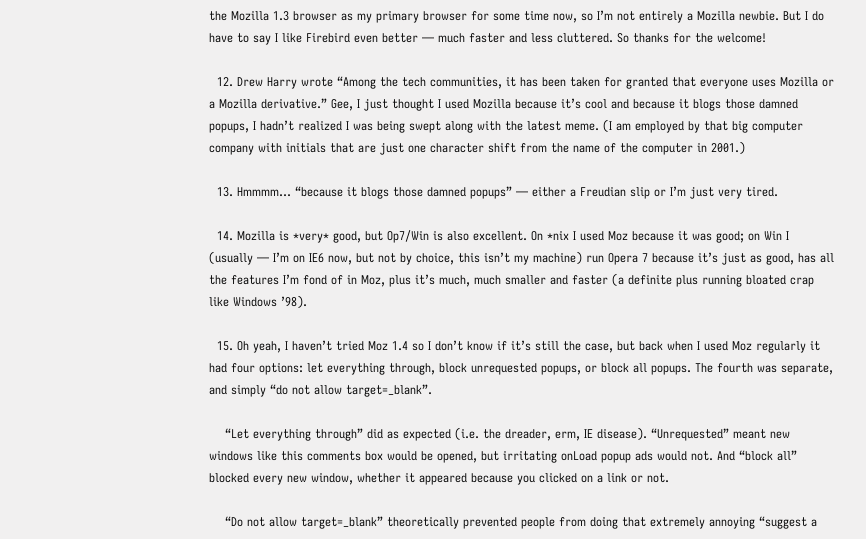the Mozilla 1.3 browser as my primary browser for some time now, so I’m not entirely a Mozilla newbie. But I do have to say I like Firebird even better — much faster and less cluttered. So thanks for the welcome!

  12. Drew Harry wrote “Among the tech communities, it has been taken for granted that everyone uses Mozilla or a Mozilla derivative.” Gee, I just thought I used Mozilla because it’s cool and because it blogs those damned popups, I hadn’t realized I was being swept along with the latest meme. (I am employed by that big computer company with initials that are just one character shift from the name of the computer in 2001.)

  13. Hmmmm… “because it blogs those damned popups” — either a Freudian slip or I’m just very tired.

  14. Mozilla is *very* good, but Op7/Win is also excellent. On *nix I used Moz because it was good; on Win I (usually — I’m on IE6 now, but not by choice, this isn’t my machine) run Opera 7 because it’s just as good, has all the features I’m fond of in Moz, plus it’s much, much smaller and faster (a definite plus running bloated crap like Windows ’98).

  15. Oh yeah, I haven’t tried Moz 1.4 so I don’t know if it’s still the case, but back when I used Moz regularly it had four options: let everything through, block unrequested popups, or block all popups. The fourth was separate, and simply “do not allow target=_blank”.

    “Let everything through” did as expected (i.e. the dreader, erm, IE disease). “Unrequested” meant new windows like this comments box would be opened, but irritating onLoad popup ads would not. And “block all” blocked every new window, whether it appeared because you clicked on a link or not.

    “Do not allow target=_blank” theoretically prevented people from doing that extremely annoying “suggest a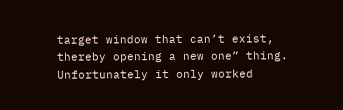target window that can’t exist, thereby opening a new one” thing. Unfortunately it only worked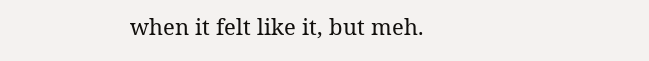when it felt like it, but meh.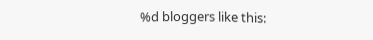%d bloggers like this: